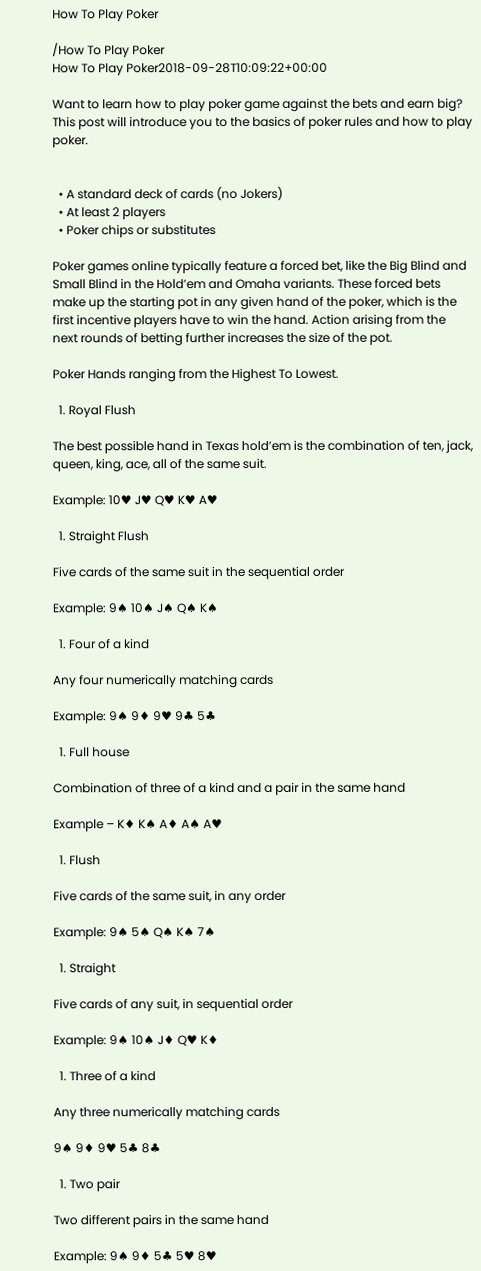How To Play Poker

/How To Play Poker
How To Play Poker2018-09-28T10:09:22+00:00

Want to learn how to play poker game against the bets and earn big? This post will introduce you to the basics of poker rules and how to play poker.


  • A standard deck of cards (no Jokers)
  • At least 2 players
  • Poker chips or substitutes

Poker games online typically feature a forced bet, like the Big Blind and Small Blind in the Hold’em and Omaha variants. These forced bets make up the starting pot in any given hand of the poker, which is the first incentive players have to win the hand. Action arising from the next rounds of betting further increases the size of the pot.

Poker Hands ranging from the Highest To Lowest.

  1. Royal Flush

The best possible hand in Texas hold’em is the combination of ten, jack, queen, king, ace, all of the same suit.

Example: 10♥ J♥ Q♥ K♥ A♥

  1. Straight Flush

Five cards of the same suit in the sequential order

Example: 9♠ 10♠ J♠ Q♠ K♠

  1. Four of a kind

Any four numerically matching cards

Example: 9♠ 9♦ 9♥ 9♣ 5♣

  1. Full house

Combination of three of a kind and a pair in the same hand

Example – K♦ K♠ A♦ A♠ A♥

  1. Flush

Five cards of the same suit, in any order

Example: 9♠ 5♠ Q♠ K♠ 7♠

  1. Straight

Five cards of any suit, in sequential order

Example: 9♠ 10♠ J♦ Q♥ K♦

  1. Three of a kind

Any three numerically matching cards

9♠ 9♦ 9♥ 5♣ 8♣

  1. Two pair

Two different pairs in the same hand

Example: 9♠ 9♦ 5♣ 5♥ 8♥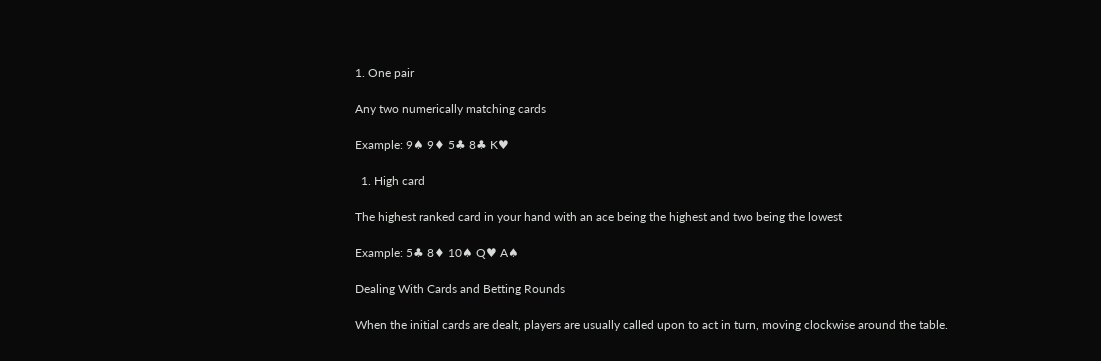1. One pair

Any two numerically matching cards

Example: 9♠ 9♦ 5♣ 8♣ K♥

  1. High card

The highest ranked card in your hand with an ace being the highest and two being the lowest

Example: 5♣ 8♦ 10♠ Q♥ A♠

Dealing With Cards and Betting Rounds

When the initial cards are dealt, players are usually called upon to act in turn, moving clockwise around the table.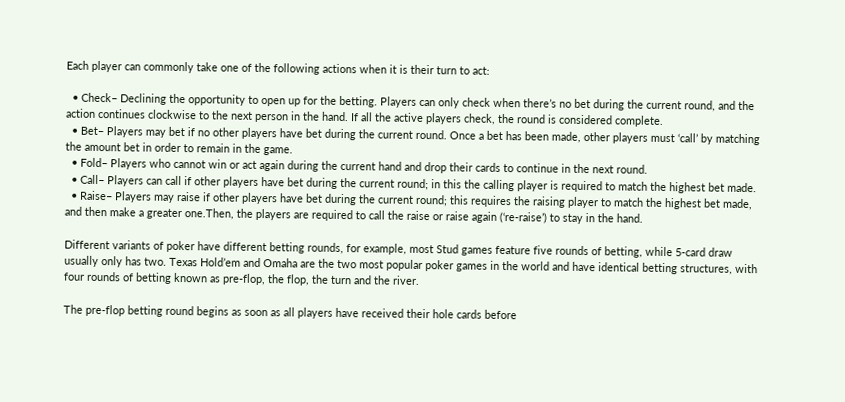Each player can commonly take one of the following actions when it is their turn to act:

  • Check– Declining the opportunity to open up for the betting. Players can only check when there’s no bet during the current round, and the action continues clockwise to the next person in the hand. If all the active players check, the round is considered complete.
  • Bet– Players may bet if no other players have bet during the current round. Once a bet has been made, other players must ‘call’ by matching the amount bet in order to remain in the game.
  • Fold– Players who cannot win or act again during the current hand and drop their cards to continue in the next round.
  • Call– Players can call if other players have bet during the current round; in this the calling player is required to match the highest bet made.
  • Raise– Players may raise if other players have bet during the current round; this requires the raising player to match the highest bet made, and then make a greater one.Then, the players are required to call the raise or raise again (‘re-raise’) to stay in the hand.

Different variants of poker have different betting rounds, for example, most Stud games feature five rounds of betting, while 5-card draw usually only has two. Texas Hold’em and Omaha are the two most popular poker games in the world and have identical betting structures, with four rounds of betting known as pre-flop, the flop, the turn and the river.

The pre-flop betting round begins as soon as all players have received their hole cards before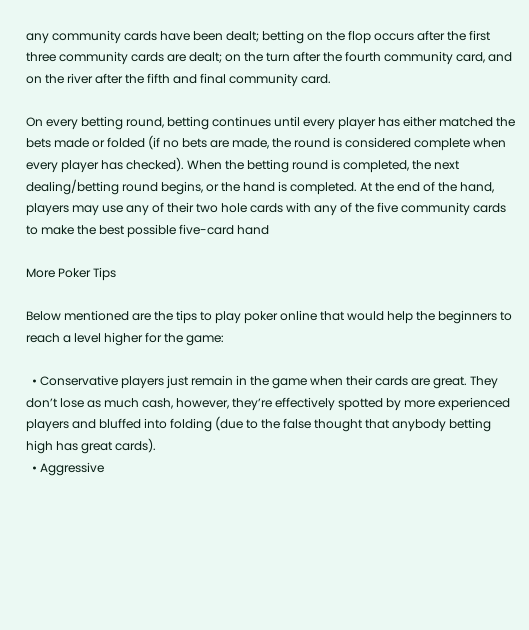any community cards have been dealt; betting on the flop occurs after the first three community cards are dealt; on the turn after the fourth community card, and on the river after the fifth and final community card.

On every betting round, betting continues until every player has either matched the bets made or folded (if no bets are made, the round is considered complete when every player has checked). When the betting round is completed, the next dealing/betting round begins, or the hand is completed. At the end of the hand, players may use any of their two hole cards with any of the five community cards to make the best possible five-card hand

More Poker Tips

Below mentioned are the tips to play poker online that would help the beginners to reach a level higher for the game:

  • Conservative players just remain in the game when their cards are great. They don’t lose as much cash, however, they’re effectively spotted by more experienced players and bluffed into folding (due to the false thought that anybody betting high has great cards).
  • Aggressive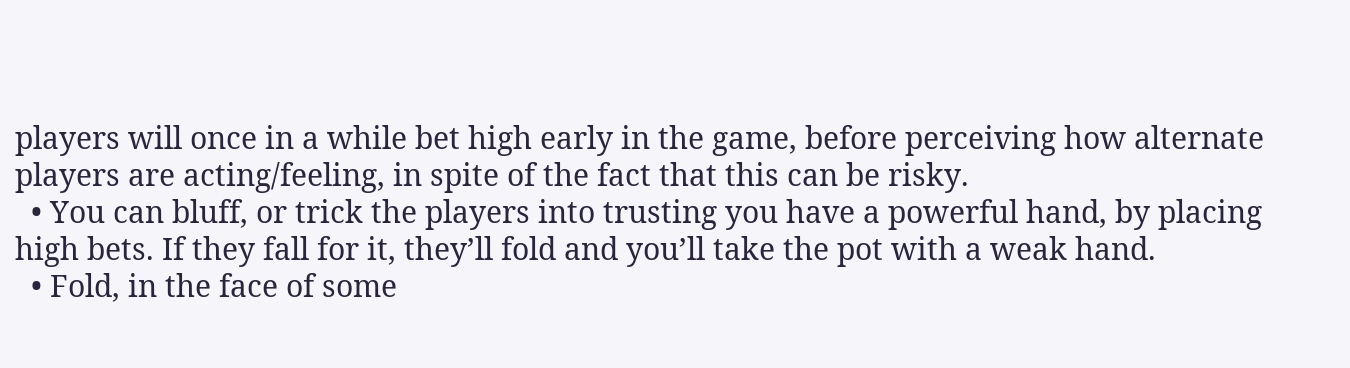players will once in a while bet high early in the game, before perceiving how alternate players are acting/feeling, in spite of the fact that this can be risky.
  • You can bluff, or trick the players into trusting you have a powerful hand, by placing high bets. If they fall for it, they’ll fold and you’ll take the pot with a weak hand.
  • Fold, in the face of some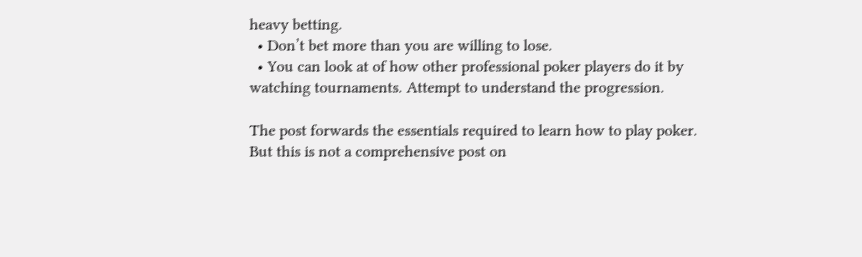heavy betting.
  • Don’t bet more than you are willing to lose.
  • You can look at of how other professional poker players do it by watching tournaments. Attempt to understand the progression.

The post forwards the essentials required to learn how to play poker. But this is not a comprehensive post on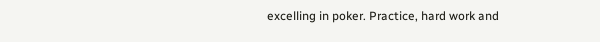excelling in poker. Practice, hard work and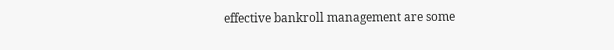effective bankroll management are some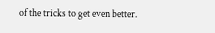of the tricks to get even better.